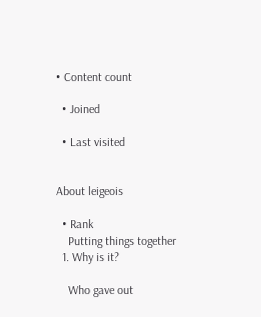• Content count

  • Joined

  • Last visited


About leigeois

  • Rank
    Putting things together
  1. Why is it?

    Who gave out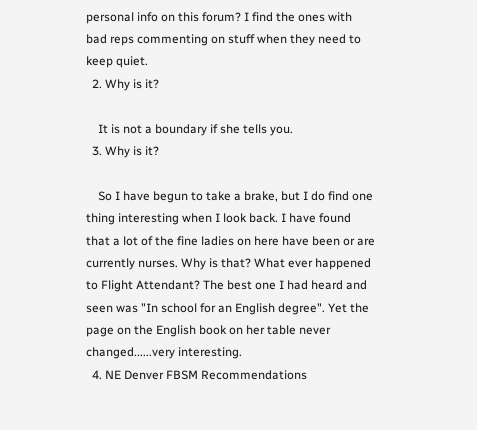personal info on this forum? I find the ones with bad reps commenting on stuff when they need to keep quiet.
  2. Why is it?

    It is not a boundary if she tells you.
  3. Why is it?

    So I have begun to take a brake, but I do find one thing interesting when I look back. I have found that a lot of the fine ladies on here have been or are currently nurses. Why is that? What ever happened to Flight Attendant? The best one I had heard and seen was "In school for an English degree". Yet the page on the English book on her table never changed......very interesting.
  4. NE Denver FBSM Recommendations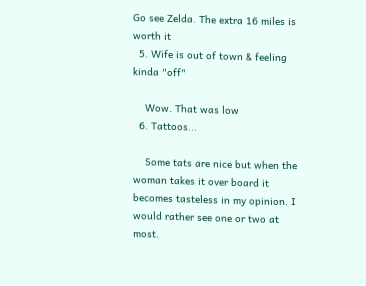Go see Zelda. The extra 16 miles is worth it
  5. Wife is out of town & feeling kinda "off"

    Wow. That was low
  6. Tattoos...

    Some tats are nice but when the woman takes it over board it becomes tasteless in my opinion. I would rather see one or two at most.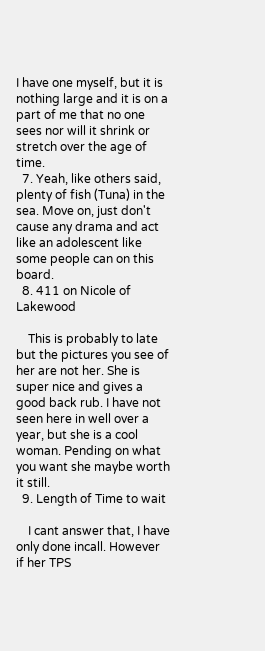I have one myself, but it is nothing large and it is on a part of me that no one sees nor will it shrink or stretch over the age of time.
  7. Yeah, like others said, plenty of fish (Tuna) in the sea. Move on, just don't cause any drama and act like an adolescent like some people can on this board.
  8. 411 on Nicole of Lakewood

    This is probably to late but the pictures you see of her are not her. She is super nice and gives a good back rub. I have not seen here in well over a year, but she is a cool woman. Pending on what you want she maybe worth it still.
  9. Length of Time to wait

    I cant answer that, I have only done incall. However if her TPS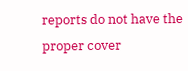reports do not have the proper cover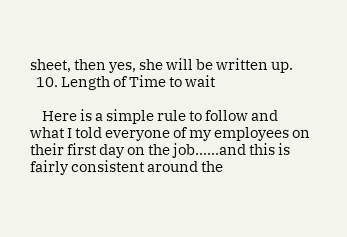sheet, then yes, she will be written up.
  10. Length of Time to wait

    Here is a simple rule to follow and what I told everyone of my employees on their first day on the job......and this is fairly consistent around the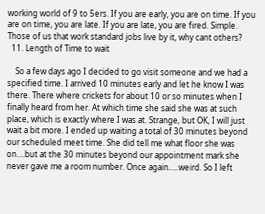working world of 9 to 5ers. If you are early, you are on time. If you are on time, you are late. If you are late, you are fired. Simple. Those of us that work standard jobs live by it, why cant others?
  11. Length of Time to wait

    So a few days ago I decided to go visit someone and we had a specified time. I arrived 10 minutes early and let he know I was there. There where crickets for about 10 or so minutes when I finally heard from her. At which time she said she was at such place, which is exactly where I was at. Strange, but OK, I will just wait a bit more. I ended up waiting a total of 30 minutes beyond our scheduled meet time. She did tell me what floor she was on....but at the 30 minutes beyond our appointment mark she never gave me a room number. Once again.....weird. So I left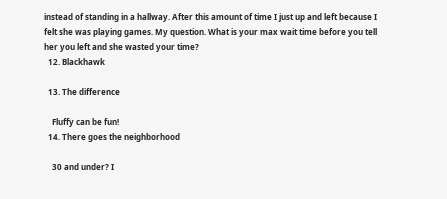instead of standing in a hallway. After this amount of time I just up and left because I felt she was playing games. My question. What is your max wait time before you tell her you left and she wasted your time?
  12. Blackhawk

  13. The difference

    Fluffy can be fun!
  14. There goes the neighborhood

    30 and under? I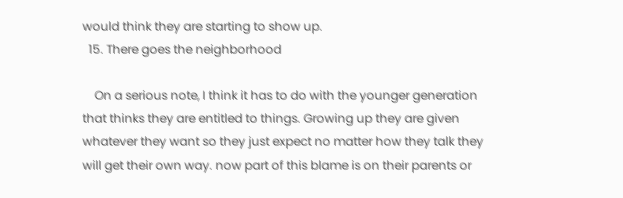would think they are starting to show up.
  15. There goes the neighborhood

    On a serious note, I think it has to do with the younger generation that thinks they are entitled to things. Growing up they are given whatever they want so they just expect no matter how they talk they will get their own way. now part of this blame is on their parents or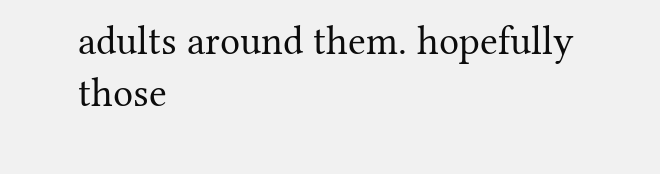adults around them. hopefully those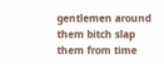gentlemen around them bitch slap them from time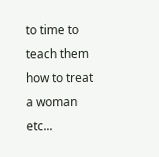to time to teach them how to treat a woman etc...